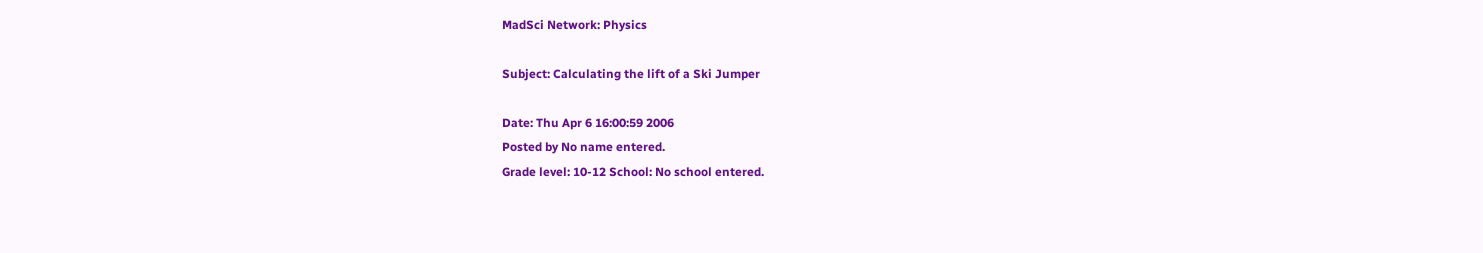MadSci Network: Physics

Subject: Calculating the lift of a Ski Jumper

Date: Thu Apr 6 16:00:59 2006
Posted by No name entered.
Grade level: 10-12 School: No school entered.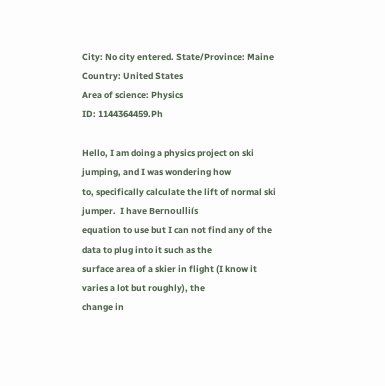City: No city entered. State/Province: Maine Country: United States
Area of science: Physics
ID: 1144364459.Ph

Hello, I am doing a physics project on ski jumping, and I was wondering how
to, specifically calculate the lift of normal ski jumper.  I have Bernoulliís
equation to use but I can not find any of the data to plug into it such as the
surface area of a skier in flight (I know it varies a lot but roughly), the
change in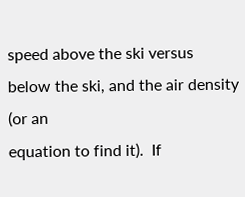speed above the ski versus below the ski, and the air density (or an
equation to find it).  If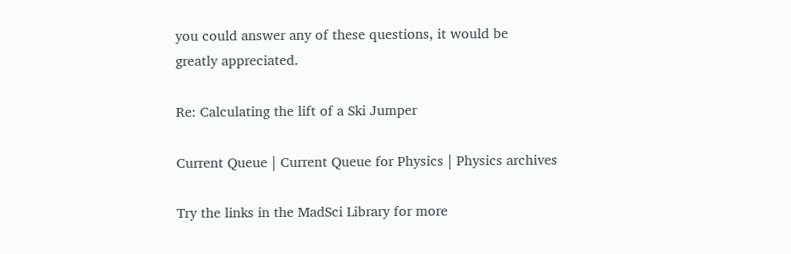you could answer any of these questions, it would be
greatly appreciated.

Re: Calculating the lift of a Ski Jumper

Current Queue | Current Queue for Physics | Physics archives

Try the links in the MadSci Library for more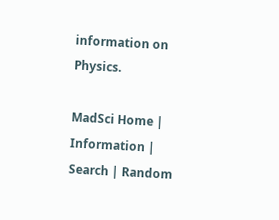information on Physics.

MadSci Home | Information | Search | Random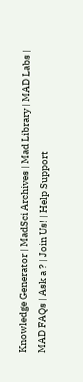Knowledge Generator | MadSci Archives | Mad Library | MAD Labs | MAD FAQs | Ask a ? | Join Us! | Help Support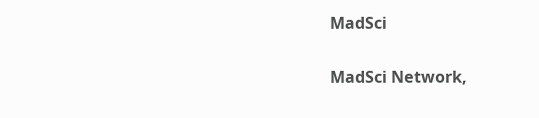MadSci

MadSci Network,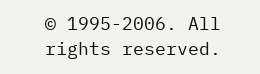© 1995-2006. All rights reserved.